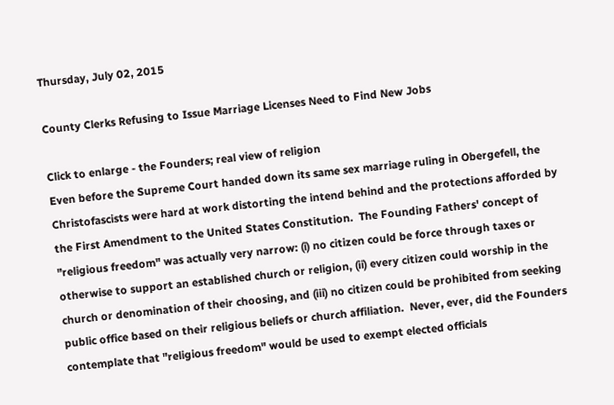Thursday, July 02, 2015

County Clerks Refusing to Issue Marriage Licenses Need to Find New Jobs

Click to enlarge - the Founders; real view of religion
Even before the Supreme Court handed down its same sex marriage ruling in Obergefell, the Christofascists were hard at work distorting the intend behind and the protections afforded by the First Amendment to the United States Constitution.  The Founding Fathers' concept of "religious freedom" was actually very narrow: (i) no citizen could be force through taxes or otherwise to support an established church or religion, (ii) every citizen could worship in the church or denomination of their choosing, and (iii) no citizen could be prohibited from seeking public office based on their religious beliefs or church affiliation.  Never, ever, did the Founders contemplate that "religious freedom" would be used to exempt elected officials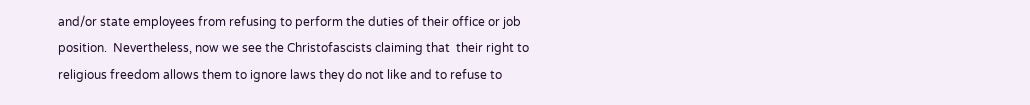and/or state employees from refusing to perform the duties of their office or job position.  Nevertheless, now we see the Christofascists claiming that  their right to religious freedom allows them to ignore laws they do not like and to refuse to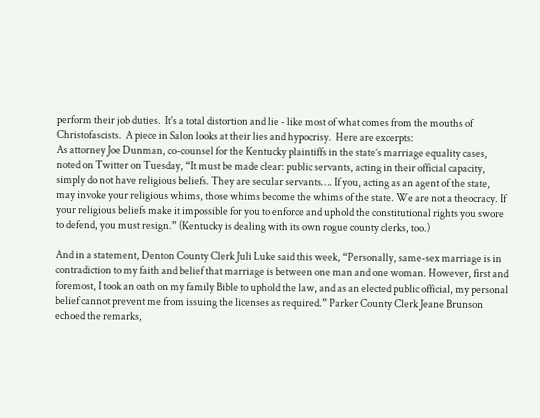perform their job duties.  It's a total distortion and lie - like most of what comes from the mouths of Christofascists.  A piece in Salon looks at their lies and hypocrisy.  Here are excerpts:
As attorney Joe Dunman, co-counsel for the Kentucky plaintiffs in the state’s marriage equality cases, noted on Twitter on Tuesday, “It must be made clear: public servants, acting in their official capacity, simply do not have religious beliefs. They are secular servants…. If you, acting as an agent of the state, may invoke your religious whims, those whims become the whims of the state. We are not a theocracy. If your religious beliefs make it impossible for you to enforce and uphold the constitutional rights you swore to defend, you must resign.” (Kentucky is dealing with its own rogue county clerks, too.)

And in a statement, Denton County Clerk Juli Luke said this week, “Personally, same-sex marriage is in contradiction to my faith and belief that marriage is between one man and one woman. However, first and foremost, I took an oath on my family Bible to uphold the law, and as an elected public official, my personal belief cannot prevent me from issuing the licenses as required.” Parker County Clerk Jeane Brunson echoed the remarks,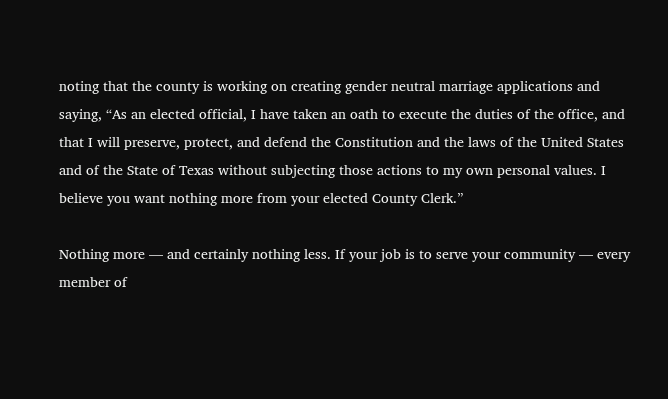noting that the county is working on creating gender neutral marriage applications and saying, “As an elected official, I have taken an oath to execute the duties of the office, and that I will preserve, protect, and defend the Constitution and the laws of the United States and of the State of Texas without subjecting those actions to my own personal values. I believe you want nothing more from your elected County Clerk.”

Nothing more — and certainly nothing less. If your job is to serve your community — every member of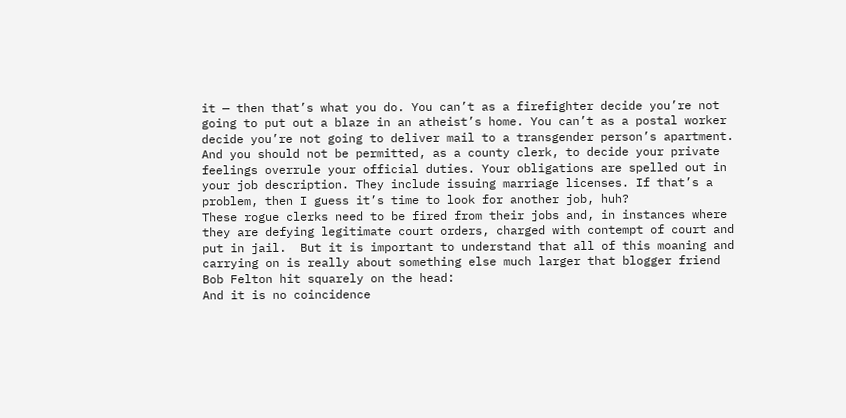it — then that’s what you do. You can’t as a firefighter decide you’re not going to put out a blaze in an atheist’s home. You can’t as a postal worker decide you’re not going to deliver mail to a transgender person’s apartment. And you should not be permitted, as a county clerk, to decide your private feelings overrule your official duties. Your obligations are spelled out in your job description. They include issuing marriage licenses. If that’s a problem, then I guess it’s time to look for another job, huh?
These rogue clerks need to be fired from their jobs and, in instances where they are defying legitimate court orders, charged with contempt of court and put in jail.  But it is important to understand that all of this moaning and carrying on is really about something else much larger that blogger friend Bob Felton hit squarely on the head:
And it is no coincidence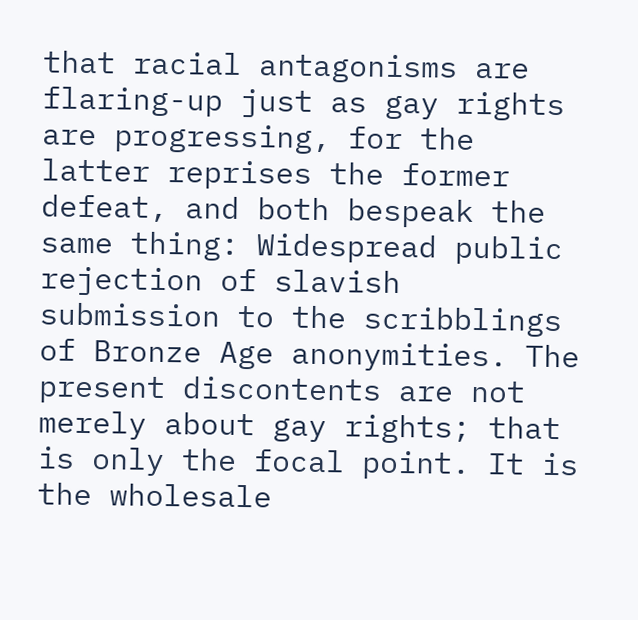that racial antagonisms are flaring-up just as gay rights are progressing, for the latter reprises the former defeat, and both bespeak the same thing: Widespread public rejection of slavish submission to the scribblings of Bronze Age anonymities. The present discontents are not merely about gay rights; that is only the focal point. It is the wholesale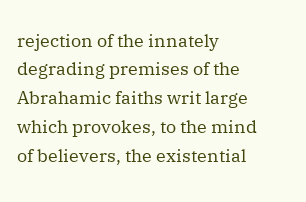rejection of the innately degrading premises of the Abrahamic faiths writ large which provokes, to the mind of believers, the existential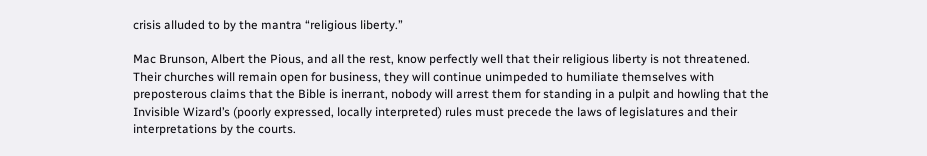crisis alluded to by the mantra “religious liberty.”

Mac Brunson, Albert the Pious, and all the rest, know perfectly well that their religious liberty is not threatened. Their churches will remain open for business, they will continue unimpeded to humiliate themselves with preposterous claims that the Bible is inerrant, nobody will arrest them for standing in a pulpit and howling that the Invisible Wizard’s (poorly expressed, locally interpreted) rules must precede the laws of legislatures and their interpretations by the courts.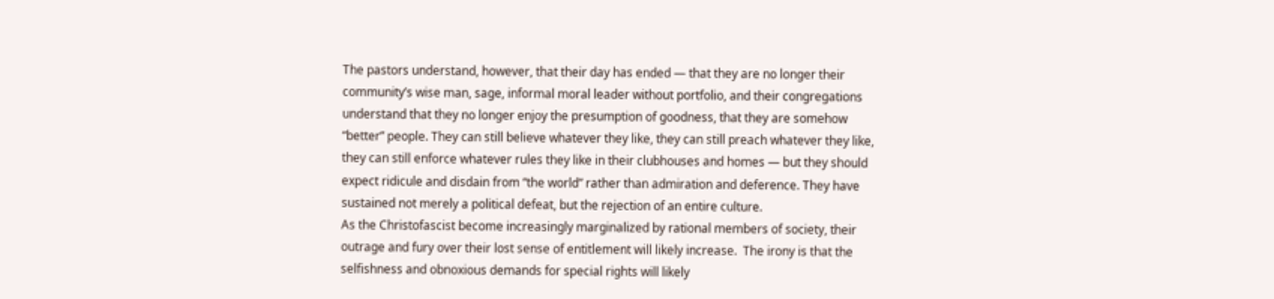The pastors understand, however, that their day has ended — that they are no longer their community’s wise man, sage, informal moral leader without portfolio, and their congregations understand that they no longer enjoy the presumption of goodness, that they are somehow “better” people. They can still believe whatever they like, they can still preach whatever they like, they can still enforce whatever rules they like in their clubhouses and homes — but they should expect ridicule and disdain from “the world” rather than admiration and deference. They have sustained not merely a political defeat, but the rejection of an entire culture.
As the Christofascist become increasingly marginalized by rational members of society, their outrage and fury over their lost sense of entitlement will likely increase.  The irony is that the selfishness and obnoxious demands for special rights will likely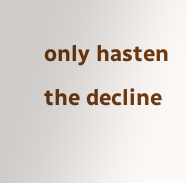only hasten the decline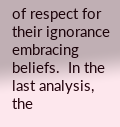of respect for their ignorance embracing beliefs.  In the last analysis, the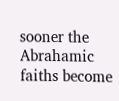sooner the Abrahamic faiths become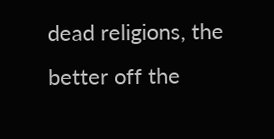dead religions, the better off the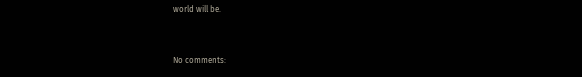world will be.


No comments: